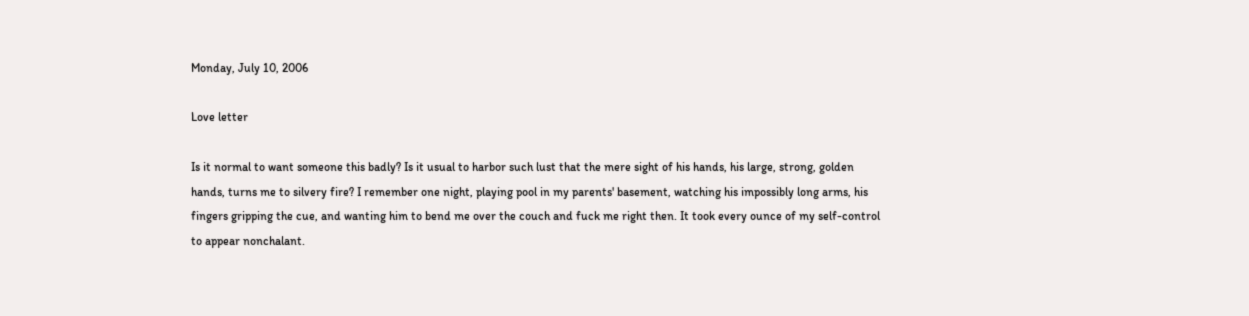Monday, July 10, 2006

Love letter

Is it normal to want someone this badly? Is it usual to harbor such lust that the mere sight of his hands, his large, strong, golden hands, turns me to silvery fire? I remember one night, playing pool in my parents' basement, watching his impossibly long arms, his fingers gripping the cue, and wanting him to bend me over the couch and fuck me right then. It took every ounce of my self-control to appear nonchalant.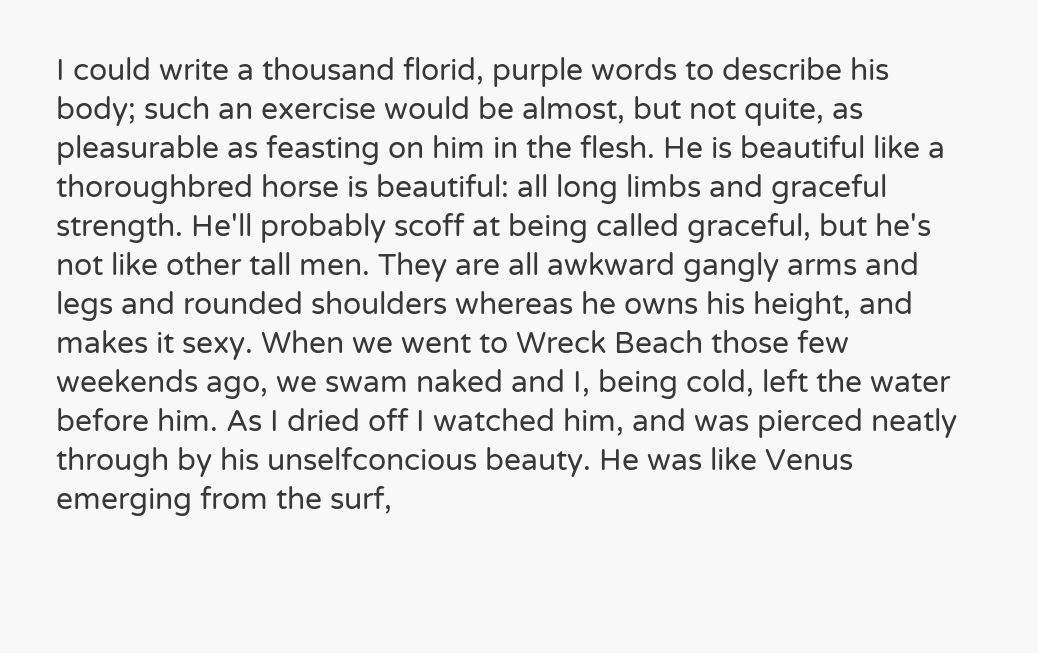I could write a thousand florid, purple words to describe his body; such an exercise would be almost, but not quite, as pleasurable as feasting on him in the flesh. He is beautiful like a thoroughbred horse is beautiful: all long limbs and graceful strength. He'll probably scoff at being called graceful, but he's not like other tall men. They are all awkward gangly arms and legs and rounded shoulders whereas he owns his height, and makes it sexy. When we went to Wreck Beach those few weekends ago, we swam naked and I, being cold, left the water before him. As I dried off I watched him, and was pierced neatly through by his unselfconcious beauty. He was like Venus emerging from the surf,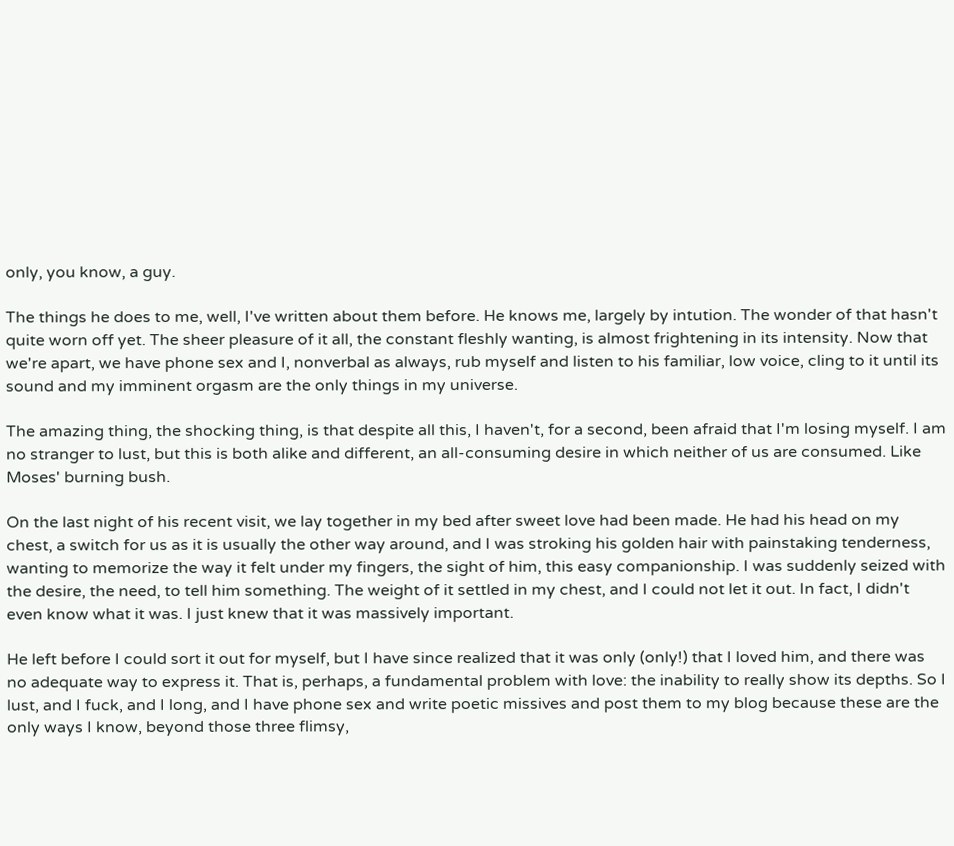only, you know, a guy.

The things he does to me, well, I've written about them before. He knows me, largely by intution. The wonder of that hasn't quite worn off yet. The sheer pleasure of it all, the constant fleshly wanting, is almost frightening in its intensity. Now that we're apart, we have phone sex and I, nonverbal as always, rub myself and listen to his familiar, low voice, cling to it until its sound and my imminent orgasm are the only things in my universe.

The amazing thing, the shocking thing, is that despite all this, I haven't, for a second, been afraid that I'm losing myself. I am no stranger to lust, but this is both alike and different, an all-consuming desire in which neither of us are consumed. Like Moses' burning bush.

On the last night of his recent visit, we lay together in my bed after sweet love had been made. He had his head on my chest, a switch for us as it is usually the other way around, and I was stroking his golden hair with painstaking tenderness, wanting to memorize the way it felt under my fingers, the sight of him, this easy companionship. I was suddenly seized with the desire, the need, to tell him something. The weight of it settled in my chest, and I could not let it out. In fact, I didn't even know what it was. I just knew that it was massively important.

He left before I could sort it out for myself, but I have since realized that it was only (only!) that I loved him, and there was no adequate way to express it. That is, perhaps, a fundamental problem with love: the inability to really show its depths. So I lust, and I fuck, and I long, and I have phone sex and write poetic missives and post them to my blog because these are the only ways I know, beyond those three flimsy,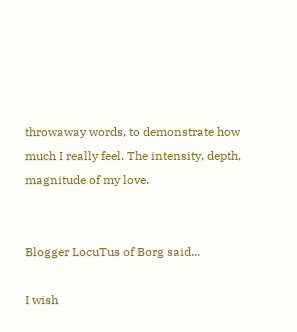throwaway words, to demonstrate how much I really feel. The intensity, depth, magnitude of my love.


Blogger LocuTus of Borg said...

I wish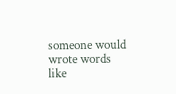someone would wrote words like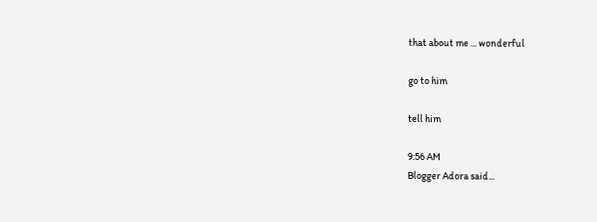that about me ... wonderful

go to him

tell him

9:56 AM
Blogger Adora said...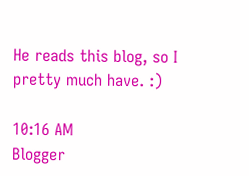He reads this blog, so I pretty much have. :)

10:16 AM
Blogger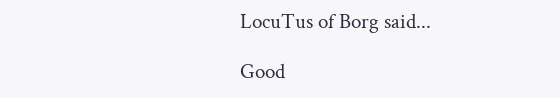LocuTus of Borg said...

Good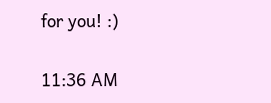for you! :)

11:36 AM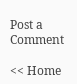Post a Comment

<< Home